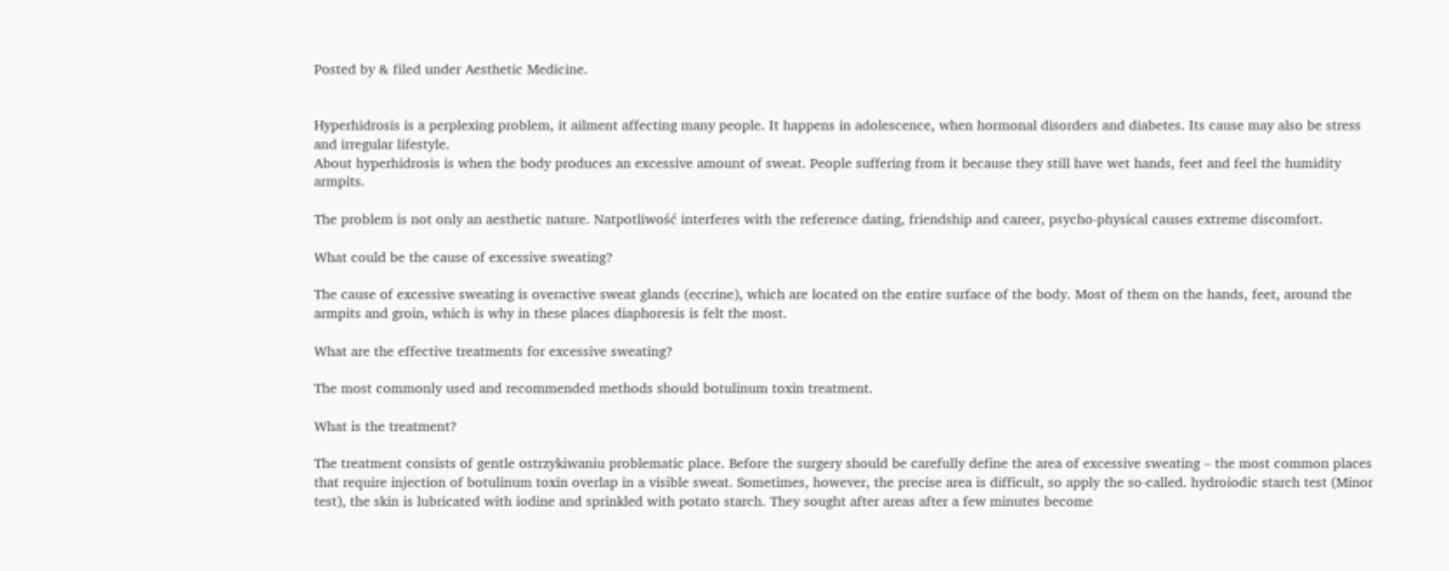Posted by & filed under Aesthetic Medicine.


Hyperhidrosis is a perplexing problem, it ailment affecting many people. It happens in adolescence, when hormonal disorders and diabetes. Its cause may also be stress and irregular lifestyle.
About hyperhidrosis is when the body produces an excessive amount of sweat. People suffering from it because they still have wet hands, feet and feel the humidity armpits.

The problem is not only an aesthetic nature. Natpotliwość interferes with the reference dating, friendship and career, psycho-physical causes extreme discomfort.

What could be the cause of excessive sweating?

The cause of excessive sweating is overactive sweat glands (eccrine), which are located on the entire surface of the body. Most of them on the hands, feet, around the armpits and groin, which is why in these places diaphoresis is felt the most.

What are the effective treatments for excessive sweating?

The most commonly used and recommended methods should botulinum toxin treatment.

What is the treatment?

The treatment consists of gentle ostrzykiwaniu problematic place. Before the surgery should be carefully define the area of excessive sweating – the most common places that require injection of botulinum toxin overlap in a visible sweat. Sometimes, however, the precise area is difficult, so apply the so-called. hydroiodic starch test (Minor test), the skin is lubricated with iodine and sprinkled with potato starch. They sought after areas after a few minutes become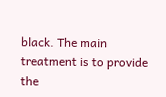black. The main treatment is to provide the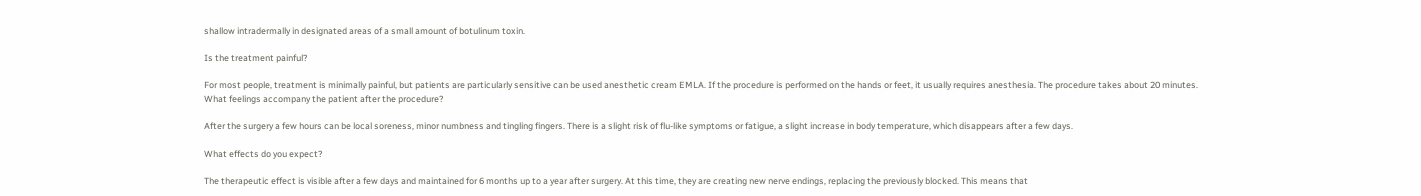shallow intradermally in designated areas of a small amount of botulinum toxin.

Is the treatment painful?

For most people, treatment is minimally painful, but patients are particularly sensitive can be used anesthetic cream EMLA. If the procedure is performed on the hands or feet, it usually requires anesthesia. The procedure takes about 20 minutes.
What feelings accompany the patient after the procedure?

After the surgery a few hours can be local soreness, minor numbness and tingling fingers. There is a slight risk of flu-like symptoms or fatigue, a slight increase in body temperature, which disappears after a few days.

What effects do you expect?

The therapeutic effect is visible after a few days and maintained for 6 months up to a year after surgery. At this time, they are creating new nerve endings, replacing the previously blocked. This means that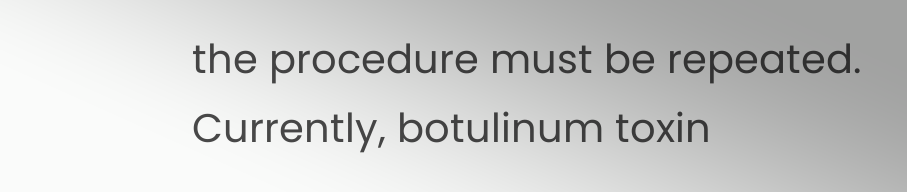the procedure must be repeated. Currently, botulinum toxin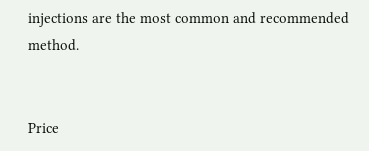injections are the most common and recommended method.


Price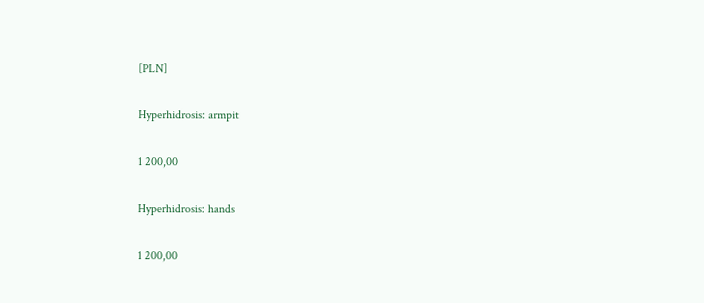[PLN]

Hyperhidrosis: armpit

1 200,00

Hyperhidrosis: hands

1 200,00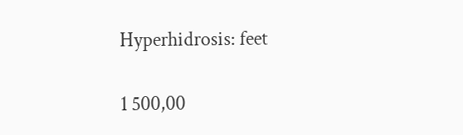Hyperhidrosis: feet

1 500,00